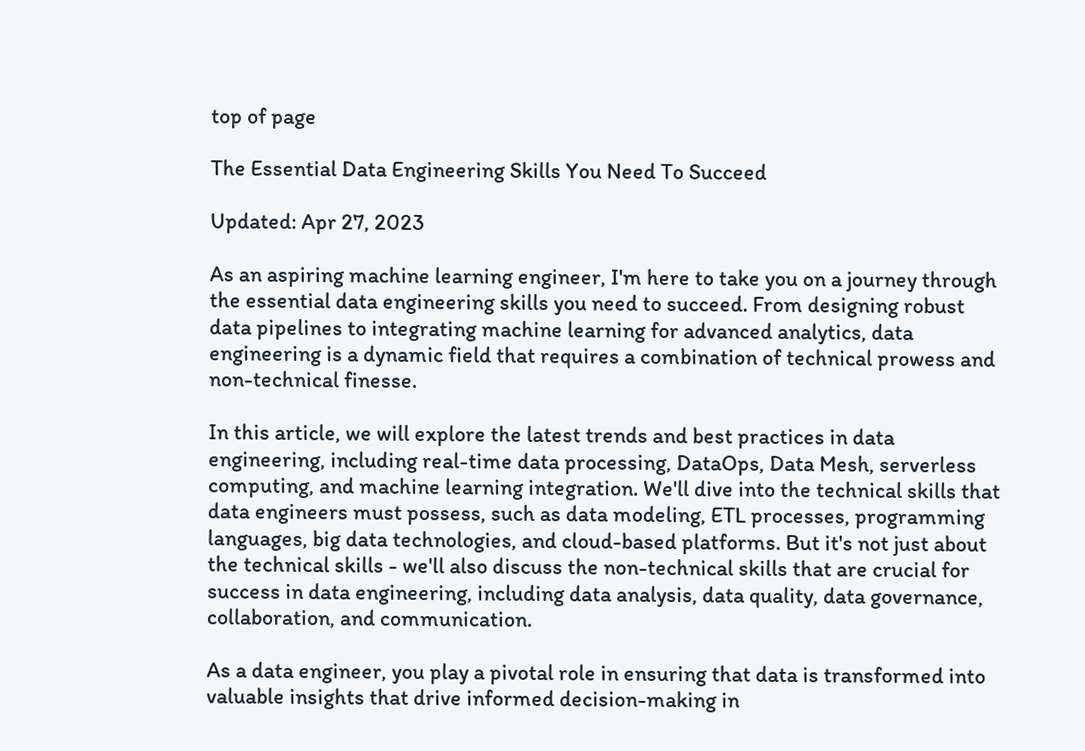top of page

The Essential Data Engineering Skills You Need To Succeed

Updated: Apr 27, 2023

As an aspiring machine learning engineer, I'm here to take you on a journey through the essential data engineering skills you need to succeed. From designing robust data pipelines to integrating machine learning for advanced analytics, data engineering is a dynamic field that requires a combination of technical prowess and non-technical finesse.

In this article, we will explore the latest trends and best practices in data engineering, including real-time data processing, DataOps, Data Mesh, serverless computing, and machine learning integration. We'll dive into the technical skills that data engineers must possess, such as data modeling, ETL processes, programming languages, big data technologies, and cloud-based platforms. But it's not just about the technical skills - we'll also discuss the non-technical skills that are crucial for success in data engineering, including data analysis, data quality, data governance, collaboration, and communication.

As a data engineer, you play a pivotal role in ensuring that data is transformed into valuable insights that drive informed decision-making in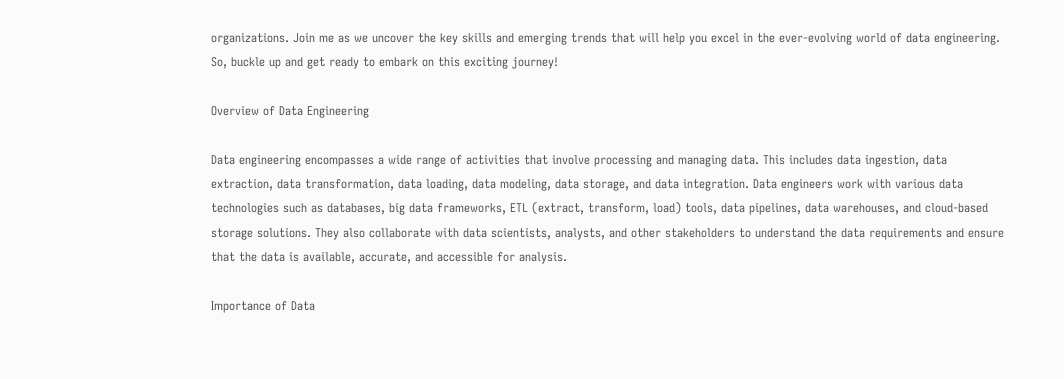organizations. Join me as we uncover the key skills and emerging trends that will help you excel in the ever-evolving world of data engineering. So, buckle up and get ready to embark on this exciting journey!

Overview of Data Engineering

Data engineering encompasses a wide range of activities that involve processing and managing data. This includes data ingestion, data extraction, data transformation, data loading, data modeling, data storage, and data integration. Data engineers work with various data technologies such as databases, big data frameworks, ETL (extract, transform, load) tools, data pipelines, data warehouses, and cloud-based storage solutions. They also collaborate with data scientists, analysts, and other stakeholders to understand the data requirements and ensure that the data is available, accurate, and accessible for analysis.

Importance of Data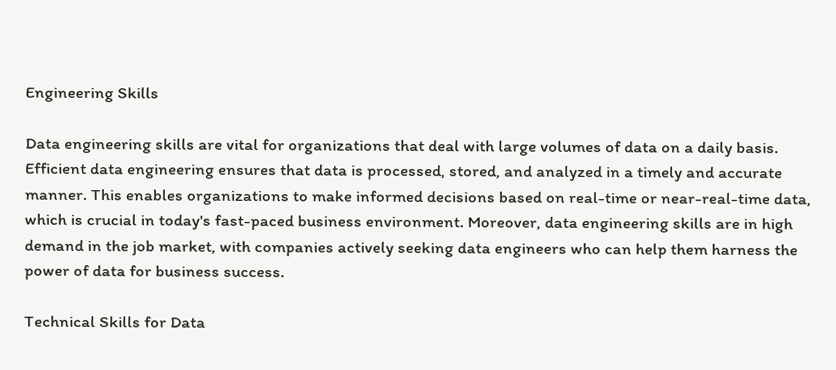Engineering Skills

Data engineering skills are vital for organizations that deal with large volumes of data on a daily basis. Efficient data engineering ensures that data is processed, stored, and analyzed in a timely and accurate manner. This enables organizations to make informed decisions based on real-time or near-real-time data, which is crucial in today's fast-paced business environment. Moreover, data engineering skills are in high demand in the job market, with companies actively seeking data engineers who can help them harness the power of data for business success.

Technical Skills for Data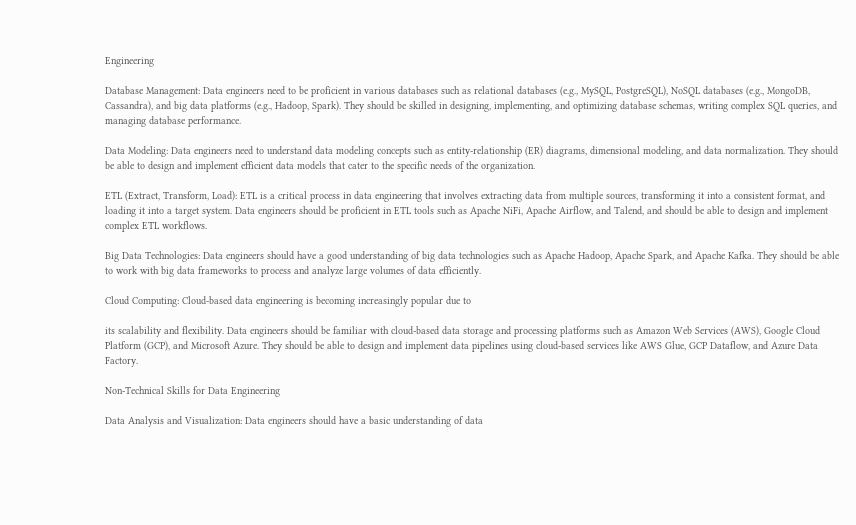Engineering

Database Management: Data engineers need to be proficient in various databases such as relational databases (e.g., MySQL, PostgreSQL), NoSQL databases (e.g., MongoDB, Cassandra), and big data platforms (e.g., Hadoop, Spark). They should be skilled in designing, implementing, and optimizing database schemas, writing complex SQL queries, and managing database performance.

Data Modeling: Data engineers need to understand data modeling concepts such as entity-relationship (ER) diagrams, dimensional modeling, and data normalization. They should be able to design and implement efficient data models that cater to the specific needs of the organization.

ETL (Extract, Transform, Load): ETL is a critical process in data engineering that involves extracting data from multiple sources, transforming it into a consistent format, and loading it into a target system. Data engineers should be proficient in ETL tools such as Apache NiFi, Apache Airflow, and Talend, and should be able to design and implement complex ETL workflows.

Big Data Technologies: Data engineers should have a good understanding of big data technologies such as Apache Hadoop, Apache Spark, and Apache Kafka. They should be able to work with big data frameworks to process and analyze large volumes of data efficiently.

Cloud Computing: Cloud-based data engineering is becoming increasingly popular due to

its scalability and flexibility. Data engineers should be familiar with cloud-based data storage and processing platforms such as Amazon Web Services (AWS), Google Cloud Platform (GCP), and Microsoft Azure. They should be able to design and implement data pipelines using cloud-based services like AWS Glue, GCP Dataflow, and Azure Data Factory.

Non-Technical Skills for Data Engineering

Data Analysis and Visualization: Data engineers should have a basic understanding of data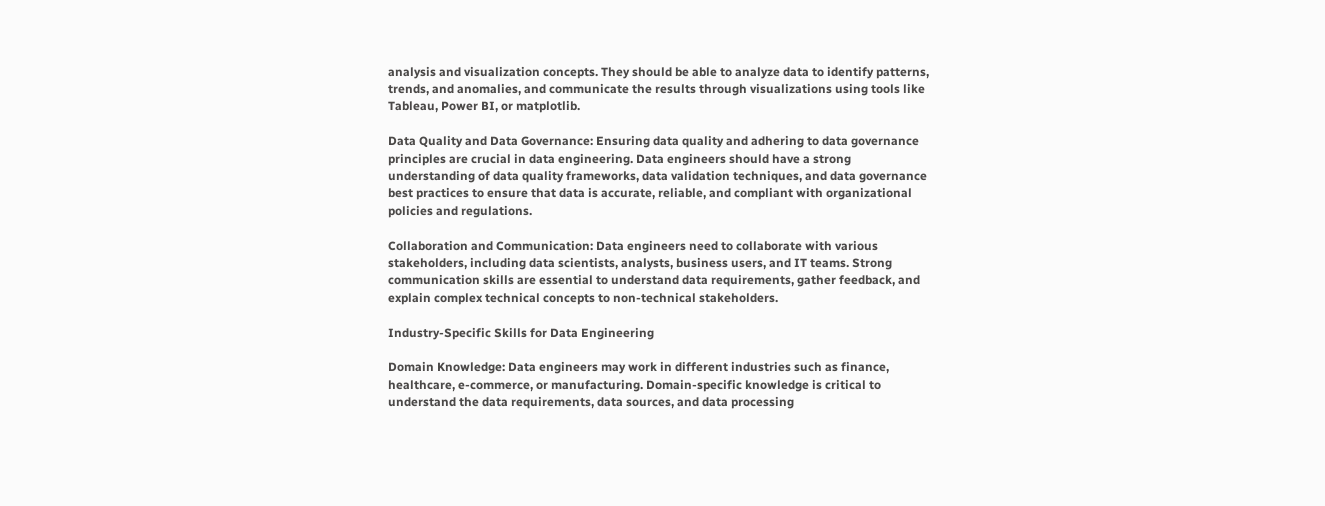analysis and visualization concepts. They should be able to analyze data to identify patterns, trends, and anomalies, and communicate the results through visualizations using tools like Tableau, Power BI, or matplotlib.

Data Quality and Data Governance: Ensuring data quality and adhering to data governance principles are crucial in data engineering. Data engineers should have a strong understanding of data quality frameworks, data validation techniques, and data governance best practices to ensure that data is accurate, reliable, and compliant with organizational policies and regulations.

Collaboration and Communication: Data engineers need to collaborate with various stakeholders, including data scientists, analysts, business users, and IT teams. Strong communication skills are essential to understand data requirements, gather feedback, and explain complex technical concepts to non-technical stakeholders.

Industry-Specific Skills for Data Engineering

Domain Knowledge: Data engineers may work in different industries such as finance, healthcare, e-commerce, or manufacturing. Domain-specific knowledge is critical to understand the data requirements, data sources, and data processing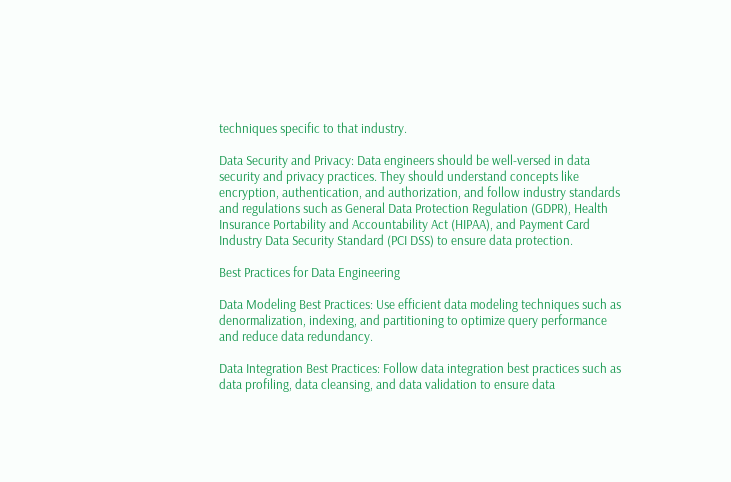techniques specific to that industry.

Data Security and Privacy: Data engineers should be well-versed in data security and privacy practices. They should understand concepts like encryption, authentication, and authorization, and follow industry standards and regulations such as General Data Protection Regulation (GDPR), Health Insurance Portability and Accountability Act (HIPAA), and Payment Card Industry Data Security Standard (PCI DSS) to ensure data protection.

Best Practices for Data Engineering

Data Modeling Best Practices: Use efficient data modeling techniques such as denormalization, indexing, and partitioning to optimize query performance and reduce data redundancy.

Data Integration Best Practices: Follow data integration best practices such as data profiling, data cleansing, and data validation to ensure data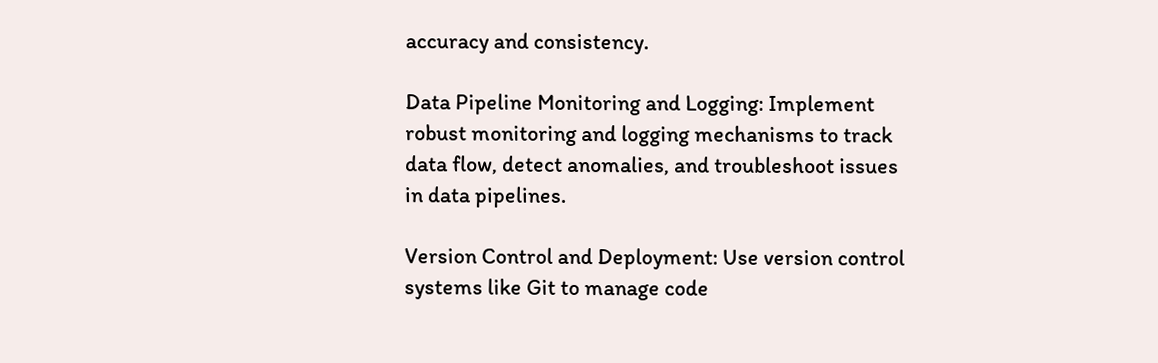accuracy and consistency.

Data Pipeline Monitoring and Logging: Implement robust monitoring and logging mechanisms to track data flow, detect anomalies, and troubleshoot issues in data pipelines.

Version Control and Deployment: Use version control systems like Git to manage code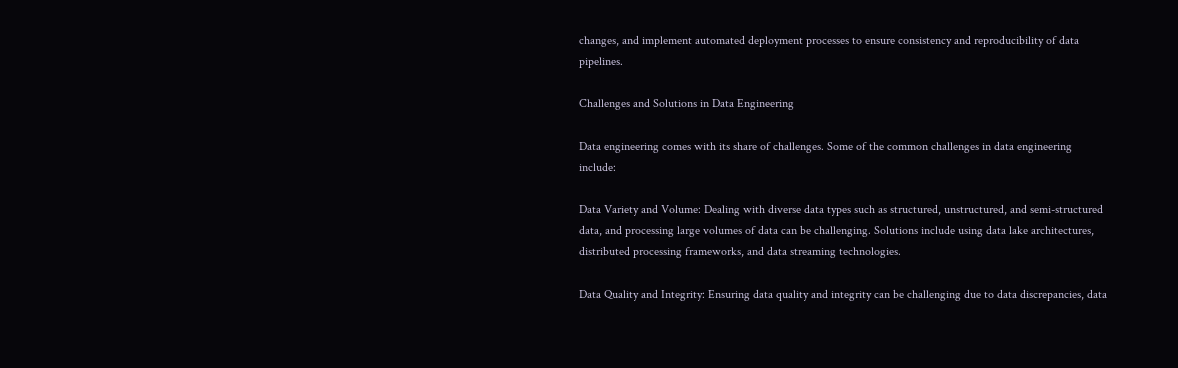changes, and implement automated deployment processes to ensure consistency and reproducibility of data pipelines.

Challenges and Solutions in Data Engineering

Data engineering comes with its share of challenges. Some of the common challenges in data engineering include:

Data Variety and Volume: Dealing with diverse data types such as structured, unstructured, and semi-structured data, and processing large volumes of data can be challenging. Solutions include using data lake architectures, distributed processing frameworks, and data streaming technologies.

Data Quality and Integrity: Ensuring data quality and integrity can be challenging due to data discrepancies, data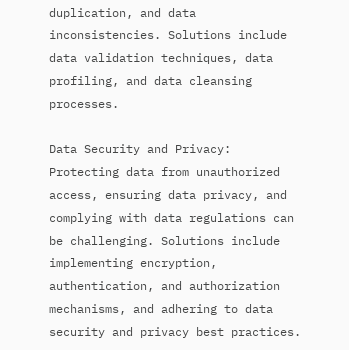duplication, and data inconsistencies. Solutions include data validation techniques, data profiling, and data cleansing processes.

Data Security and Privacy: Protecting data from unauthorized access, ensuring data privacy, and complying with data regulations can be challenging. Solutions include implementing encryption, authentication, and authorization mechanisms, and adhering to data security and privacy best practices.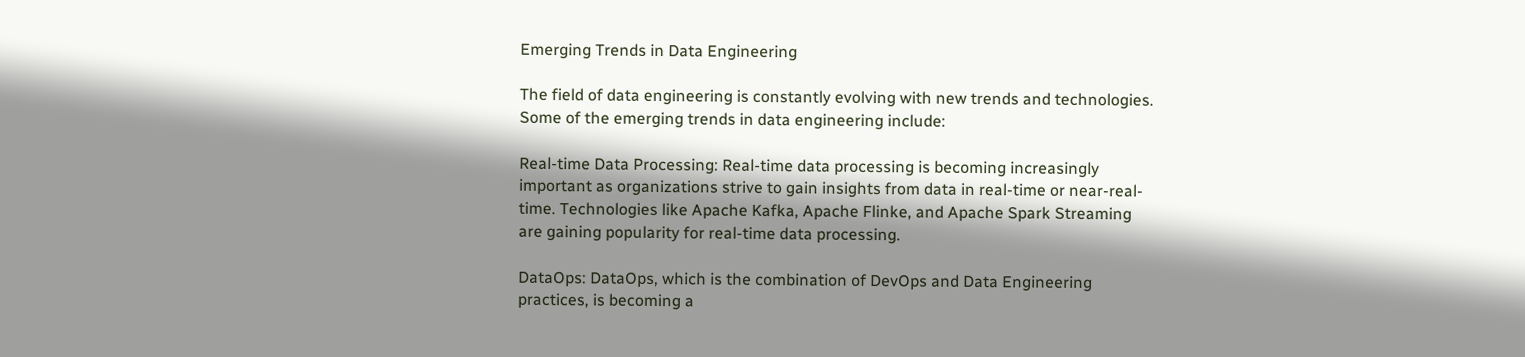Emerging Trends in Data Engineering

The field of data engineering is constantly evolving with new trends and technologies. Some of the emerging trends in data engineering include:

Real-time Data Processing: Real-time data processing is becoming increasingly important as organizations strive to gain insights from data in real-time or near-real-time. Technologies like Apache Kafka, Apache Flinke, and Apache Spark Streaming are gaining popularity for real-time data processing.

DataOps: DataOps, which is the combination of DevOps and Data Engineering practices, is becoming a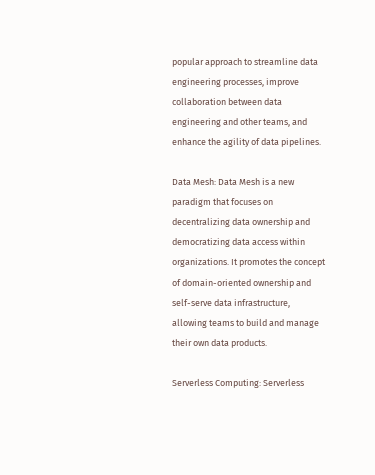popular approach to streamline data engineering processes, improve collaboration between data engineering and other teams, and enhance the agility of data pipelines.

Data Mesh: Data Mesh is a new paradigm that focuses on decentralizing data ownership and democratizing data access within organizations. It promotes the concept of domain-oriented ownership and self-serve data infrastructure, allowing teams to build and manage their own data products.

Serverless Computing: Serverless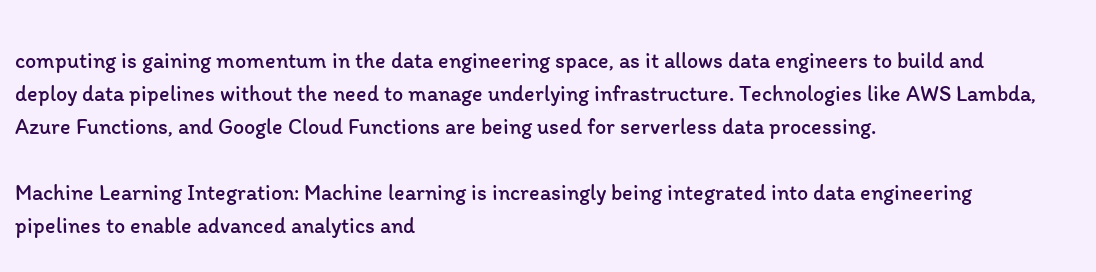computing is gaining momentum in the data engineering space, as it allows data engineers to build and deploy data pipelines without the need to manage underlying infrastructure. Technologies like AWS Lambda, Azure Functions, and Google Cloud Functions are being used for serverless data processing.

Machine Learning Integration: Machine learning is increasingly being integrated into data engineering pipelines to enable advanced analytics and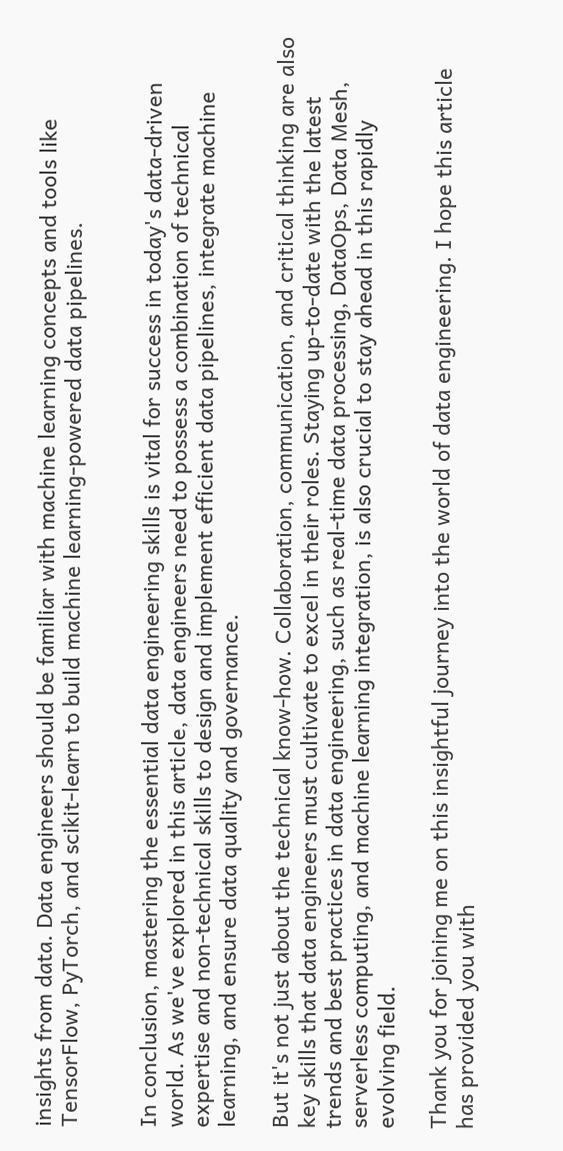insights from data. Data engineers should be familiar with machine learning concepts and tools like TensorFlow, PyTorch, and scikit-learn to build machine learning-powered data pipelines.


In conclusion, mastering the essential data engineering skills is vital for success in today's data-driven world. As we've explored in this article, data engineers need to possess a combination of technical expertise and non-technical skills to design and implement efficient data pipelines, integrate machine learning, and ensure data quality and governance.

But it's not just about the technical know-how. Collaboration, communication, and critical thinking are also key skills that data engineers must cultivate to excel in their roles. Staying up-to-date with the latest trends and best practices in data engineering, such as real-time data processing, DataOps, Data Mesh, serverless computing, and machine learning integration, is also crucial to stay ahead in this rapidly evolving field.

Thank you for joining me on this insightful journey into the world of data engineering. I hope this article has provided you with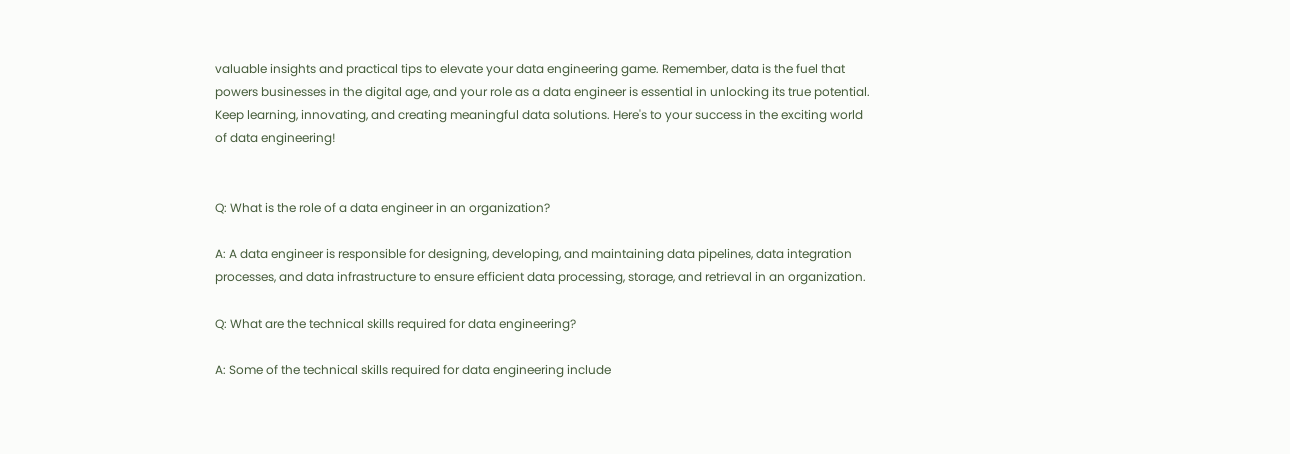valuable insights and practical tips to elevate your data engineering game. Remember, data is the fuel that powers businesses in the digital age, and your role as a data engineer is essential in unlocking its true potential. Keep learning, innovating, and creating meaningful data solutions. Here's to your success in the exciting world of data engineering!


Q: What is the role of a data engineer in an organization?

A: A data engineer is responsible for designing, developing, and maintaining data pipelines, data integration processes, and data infrastructure to ensure efficient data processing, storage, and retrieval in an organization.

Q: What are the technical skills required for data engineering?

A: Some of the technical skills required for data engineering include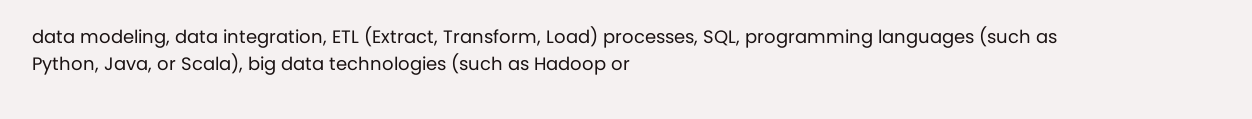data modeling, data integration, ETL (Extract, Transform, Load) processes, SQL, programming languages (such as Python, Java, or Scala), big data technologies (such as Hadoop or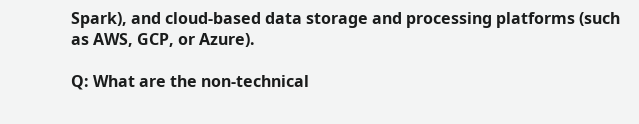Spark), and cloud-based data storage and processing platforms (such as AWS, GCP, or Azure).

Q: What are the non-technical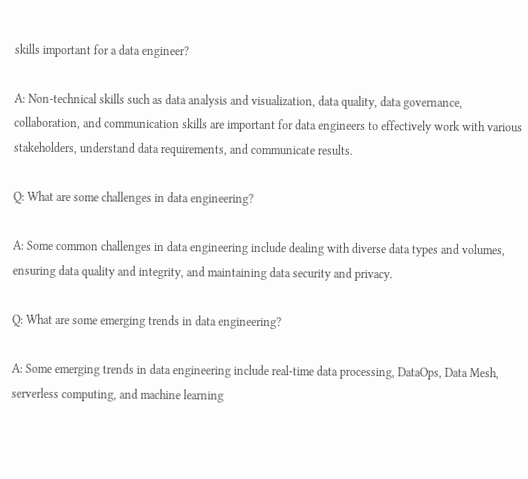skills important for a data engineer?

A: Non-technical skills such as data analysis and visualization, data quality, data governance, collaboration, and communication skills are important for data engineers to effectively work with various stakeholders, understand data requirements, and communicate results.

Q: What are some challenges in data engineering?

A: Some common challenges in data engineering include dealing with diverse data types and volumes, ensuring data quality and integrity, and maintaining data security and privacy.

Q: What are some emerging trends in data engineering?

A: Some emerging trends in data engineering include real-time data processing, DataOps, Data Mesh, serverless computing, and machine learning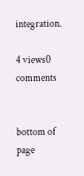integration.

4 views0 comments


bottom of page